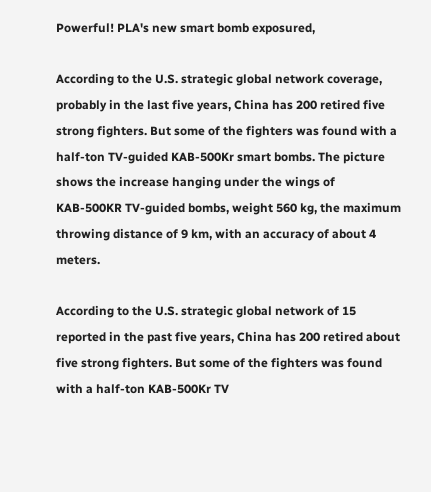Powerful! PLA's new smart bomb exposured,

According to the U.S. strategic global network coverage, probably in the last five years, China has 200 retired five strong fighters. But some of the fighters was found with a half-ton TV-guided KAB-500Kr smart bombs. The picture shows the increase hanging under the wings of KAB-500KR TV-guided bombs, weight 560 kg, the maximum throwing distance of 9 km, with an accuracy of about 4 meters.

According to the U.S. strategic global network of 15 reported in the past five years, China has 200 retired about five strong fighters. But some of the fighters was found with a half-ton KAB-500Kr TV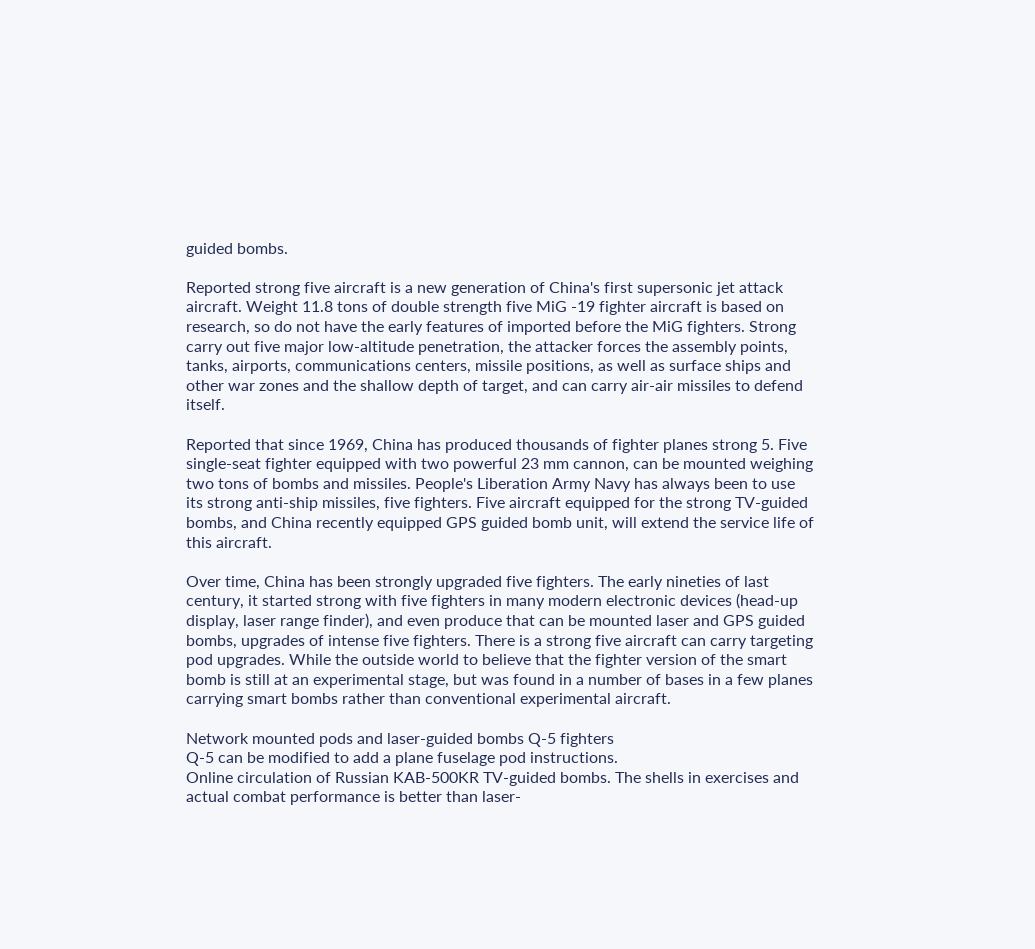guided bombs.

Reported strong five aircraft is a new generation of China's first supersonic jet attack aircraft. Weight 11.8 tons of double strength five MiG -19 fighter aircraft is based on research, so do not have the early features of imported before the MiG fighters. Strong carry out five major low-altitude penetration, the attacker forces the assembly points, tanks, airports, communications centers, missile positions, as well as surface ships and other war zones and the shallow depth of target, and can carry air-air missiles to defend itself.

Reported that since 1969, China has produced thousands of fighter planes strong 5. Five single-seat fighter equipped with two powerful 23 mm cannon, can be mounted weighing two tons of bombs and missiles. People's Liberation Army Navy has always been to use its strong anti-ship missiles, five fighters. Five aircraft equipped for the strong TV-guided bombs, and China recently equipped GPS guided bomb unit, will extend the service life of this aircraft.

Over time, China has been strongly upgraded five fighters. The early nineties of last century, it started strong with five fighters in many modern electronic devices (head-up display, laser range finder), and even produce that can be mounted laser and GPS guided bombs, upgrades of intense five fighters. There is a strong five aircraft can carry targeting pod upgrades. While the outside world to believe that the fighter version of the smart bomb is still at an experimental stage, but was found in a number of bases in a few planes carrying smart bombs rather than conventional experimental aircraft.

Network mounted pods and laser-guided bombs Q-5 fighters
Q-5 can be modified to add a plane fuselage pod instructions.
Online circulation of Russian KAB-500KR TV-guided bombs. The shells in exercises and actual combat performance is better than laser-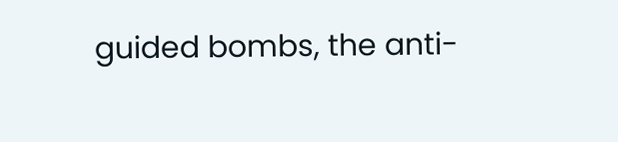guided bombs, the anti-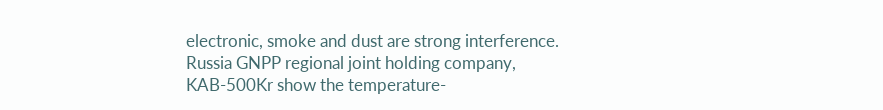electronic, smoke and dust are strong interference.
Russia GNPP regional joint holding company, KAB-500Kr show the temperature-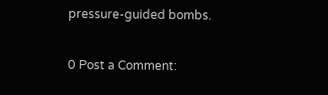pressure-guided bombs.

0 Post a Comment: